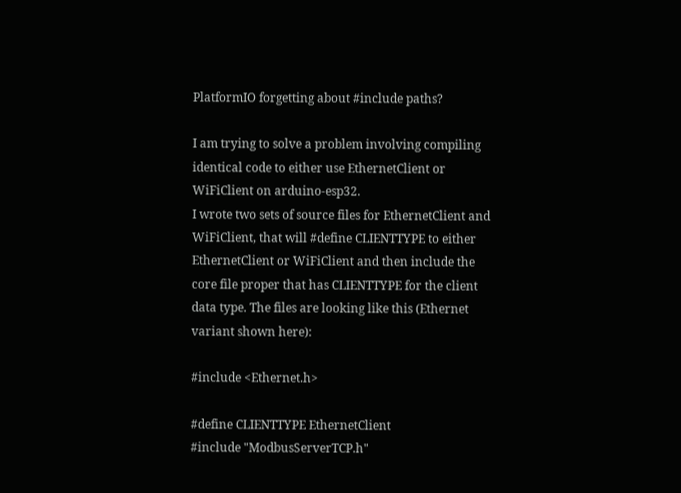PlatformIO forgetting about #include paths?

I am trying to solve a problem involving compiling identical code to either use EthernetClient or WiFiClient on arduino-esp32.
I wrote two sets of source files for EthernetClient and WiFiClient, that will #define CLIENTTYPE to either EthernetClient or WiFiClient and then include the core file proper that has CLIENTTYPE for the client data type. The files are looking like this (Ethernet variant shown here):

#include <Ethernet.h>

#define CLIENTTYPE EthernetClient
#include "ModbusServerTCP.h"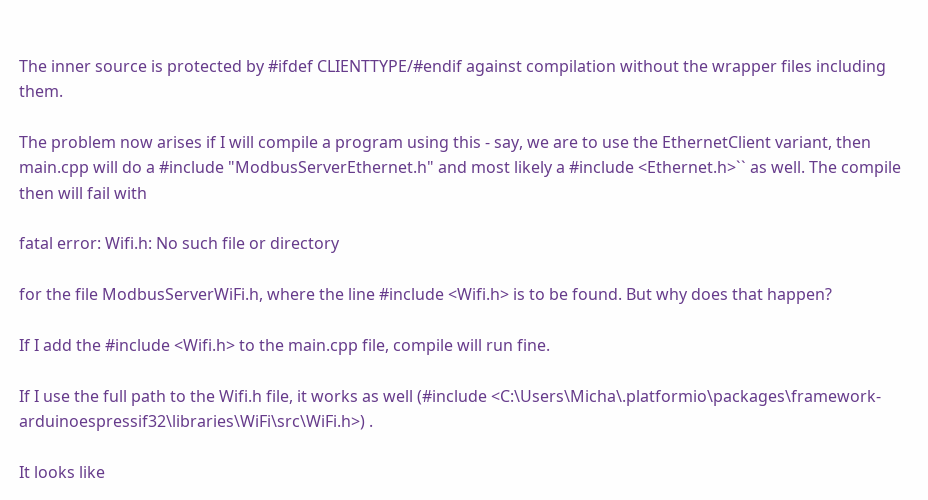The inner source is protected by #ifdef CLIENTTYPE/#endif against compilation without the wrapper files including them.

The problem now arises if I will compile a program using this - say, we are to use the EthernetClient variant, then main.cpp will do a #include "ModbusServerEthernet.h" and most likely a #include <Ethernet.h>`` as well. The compile then will fail with

fatal error: Wifi.h: No such file or directory

for the file ModbusServerWiFi.h, where the line #include <Wifi.h> is to be found. But why does that happen?

If I add the #include <Wifi.h> to the main.cpp file, compile will run fine.

If I use the full path to the Wifi.h file, it works as well (#include <C:\Users\Micha\.platformio\packages\framework-arduinoespressif32\libraries\WiFi\src\WiFi.h>) .

It looks like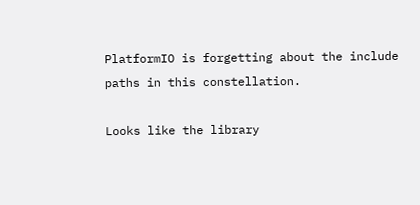PlatformIO is forgetting about the include paths in this constellation.

Looks like the library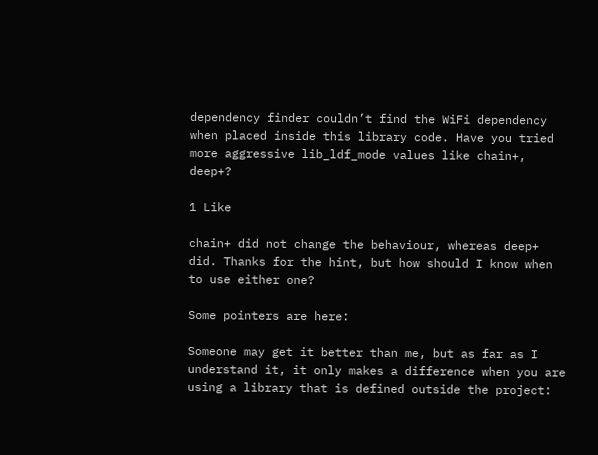dependency finder couldn’t find the WiFi dependency when placed inside this library code. Have you tried more aggressive lib_ldf_mode values like chain+, deep+?

1 Like

chain+ did not change the behaviour, whereas deep+ did. Thanks for the hint, but how should I know when to use either one?

Some pointers are here:

Someone may get it better than me, but as far as I understand it, it only makes a difference when you are using a library that is defined outside the project: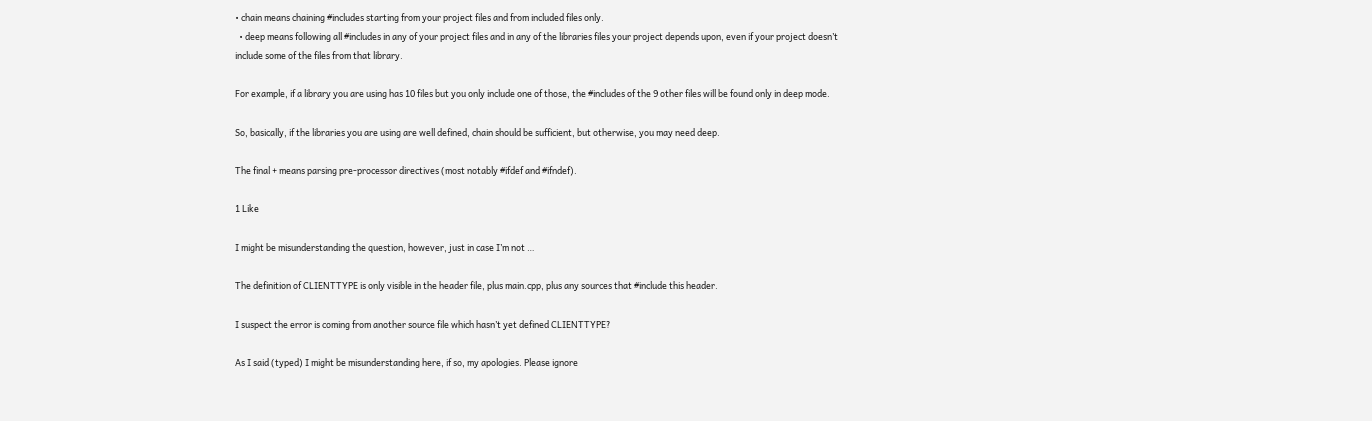• chain means chaining #includes starting from your project files and from included files only.
  • deep means following all #includes in any of your project files and in any of the libraries files your project depends upon, even if your project doesn’t include some of the files from that library.

For example, if a library you are using has 10 files but you only include one of those, the #includes of the 9 other files will be found only in deep mode.

So, basically, if the libraries you are using are well defined, chain should be sufficient, but otherwise, you may need deep.

The final + means parsing pre-processor directives (most notably #ifdef and #ifndef).

1 Like

I might be misunderstanding the question, however, just in case I’m not …

The definition of CLIENTTYPE is only visible in the header file, plus main.cpp, plus any sources that #include this header.

I suspect the error is coming from another source file which hasn’t yet defined CLIENTTYPE?

As I said (typed) I might be misunderstanding here, if so, my apologies. Please ignore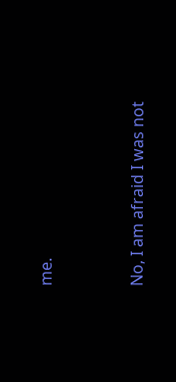me.


No, I am afraid I was not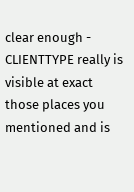clear enough - CLIENTTYPE really is visible at exact those places you mentioned and is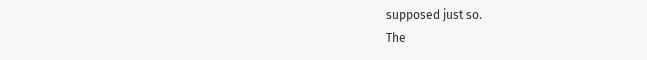supposed just so.
The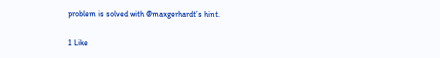problem is solved with @maxgerhardt’s hint.

1 Like